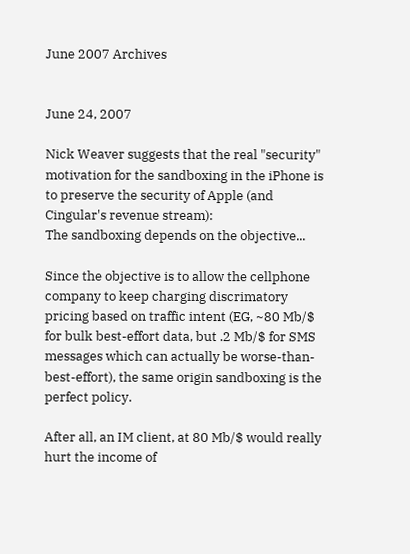June 2007 Archives


June 24, 2007

Nick Weaver suggests that the real "security" motivation for the sandboxing in the iPhone is to preserve the security of Apple (and Cingular's revenue stream):
The sandboxing depends on the objective...

Since the objective is to allow the cellphone company to keep charging discrimatory pricing based on traffic intent (EG, ~80 Mb/$ for bulk best-effort data, but .2 Mb/$ for SMS messages which can actually be worse-than-best-effort), the same origin sandboxing is the perfect policy.

After all, an IM client, at 80 Mb/$ would really hurt the income of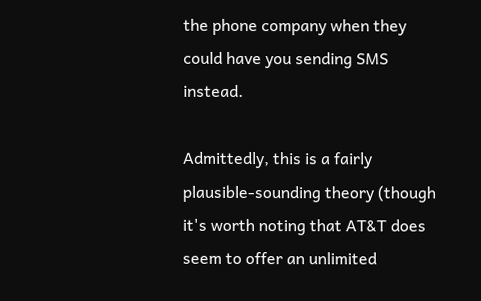the phone company when they could have you sending SMS instead.

Admittedly, this is a fairly plausible-sounding theory (though it's worth noting that AT&T does seem to offer an unlimited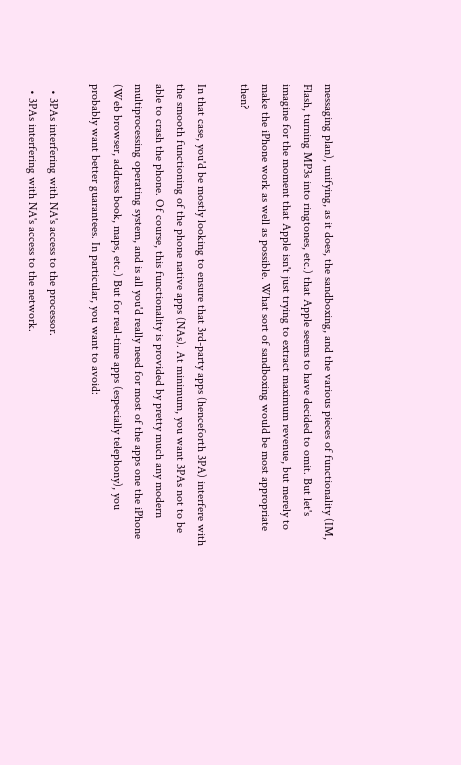messaging plan), unifying, as it does, the sandboxing, and the various pieces of functionality (IM, Flash, turning MP3s into ringtones, etc.) that Apple seems to have decided to omit. But let's imagine for the moment that Apple isn't just trying to extract maximum revenue, but merely to make the iPhone work as well as possible. What sort of sandboxing would be most appropriate then?

In that case, you'd be mostly looking to ensure that 3rd-party apps (henceforth 3PA) interfere with the smooth functioning of the phone native apps (NAs). At minimum, you want 3PAs not to be able to crash the phone. Of course, this functionality is provided by pretty much any modern multiprocessing operating system, and is all you'd really need for most of the apps one the iPhone (Web browser, address book, maps, etc.) But for real-time apps (especially telephony), you probably want better guarantees. In particular, you want to avoid:

  • 3PAs interfering with NA's access to the processor.
  • 3PAs interfering with NA's access to the network.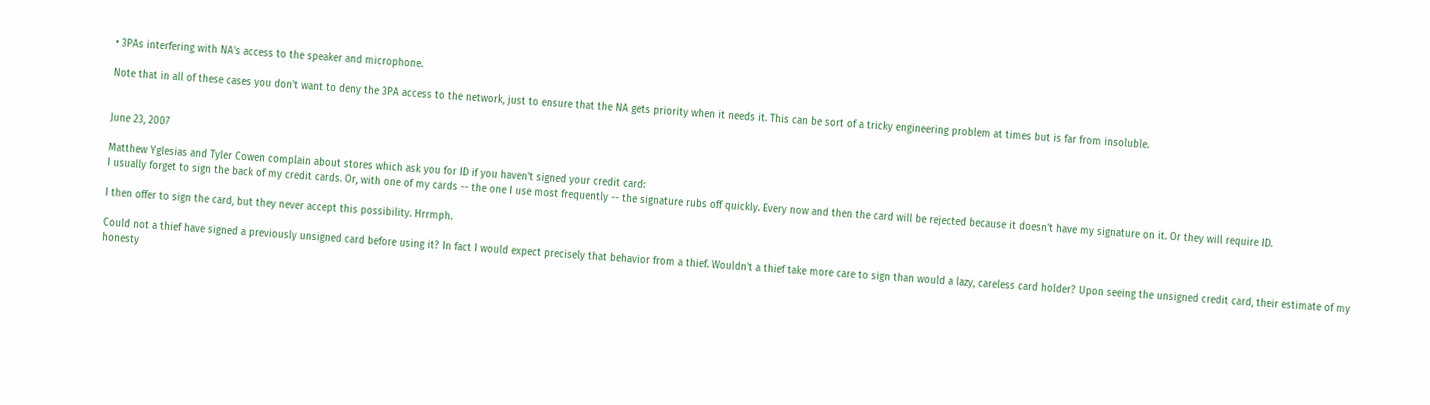• 3PAs interfering with NA's access to the speaker and microphone.

Note that in all of these cases you don't want to deny the 3PA access to the network, just to ensure that the NA gets priority when it needs it. This can be sort of a tricky engineering problem at times but is far from insoluble.


June 23, 2007

Matthew Yglesias and Tyler Cowen complain about stores which ask you for ID if you haven't signed your credit card:
I usually forget to sign the back of my credit cards. Or, with one of my cards -- the one I use most frequently -- the signature rubs off quickly. Every now and then the card will be rejected because it doesn't have my signature on it. Or they will require ID.

I then offer to sign the card, but they never accept this possibility. Hrrmph.

Could not a thief have signed a previously unsigned card before using it? In fact I would expect precisely that behavior from a thief. Wouldn't a thief take more care to sign than would a lazy, careless card holder? Upon seeing the unsigned credit card, their estimate of my honesty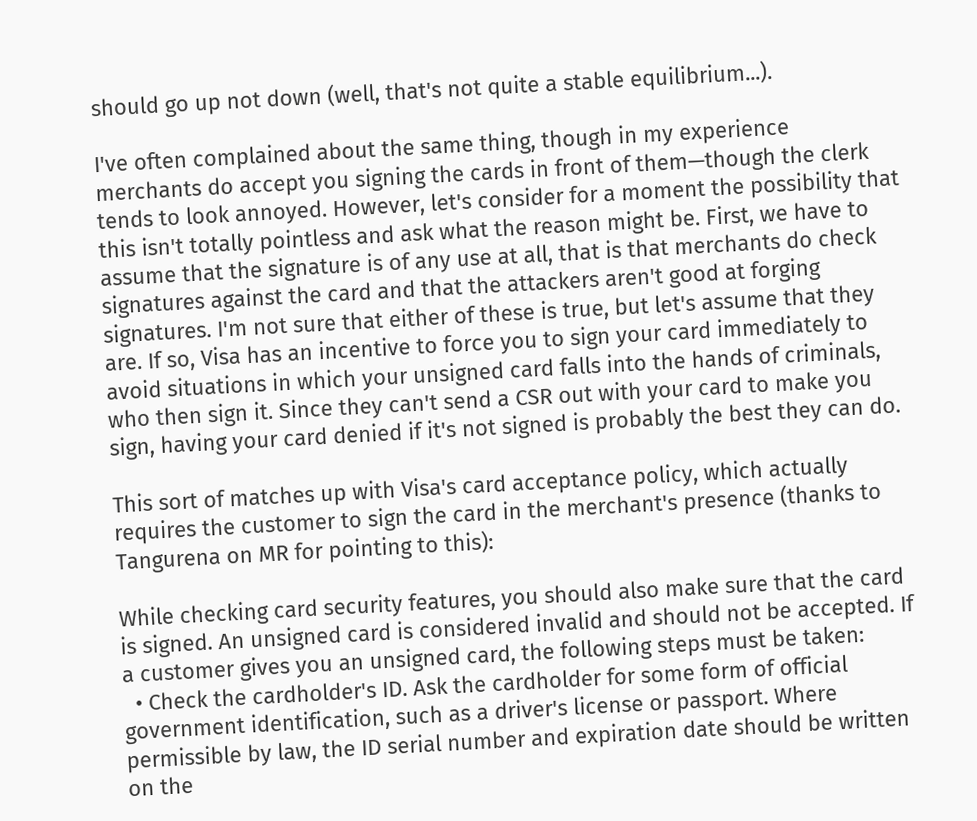should go up not down (well, that's not quite a stable equilibrium...).

I've often complained about the same thing, though in my experience merchants do accept you signing the cards in front of them—though the clerk tends to look annoyed. However, let's consider for a moment the possibility that this isn't totally pointless and ask what the reason might be. First, we have to assume that the signature is of any use at all, that is that merchants do check signatures against the card and that the attackers aren't good at forging signatures. I'm not sure that either of these is true, but let's assume that they are. If so, Visa has an incentive to force you to sign your card immediately to avoid situations in which your unsigned card falls into the hands of criminals, who then sign it. Since they can't send a CSR out with your card to make you sign, having your card denied if it's not signed is probably the best they can do.

This sort of matches up with Visa's card acceptance policy, which actually requires the customer to sign the card in the merchant's presence (thanks to Tangurena on MR for pointing to this):

While checking card security features, you should also make sure that the card is signed. An unsigned card is considered invalid and should not be accepted. If a customer gives you an unsigned card, the following steps must be taken:
  • Check the cardholder's ID. Ask the cardholder for some form of official government identification, such as a driver's license or passport. Where permissible by law, the ID serial number and expiration date should be written on the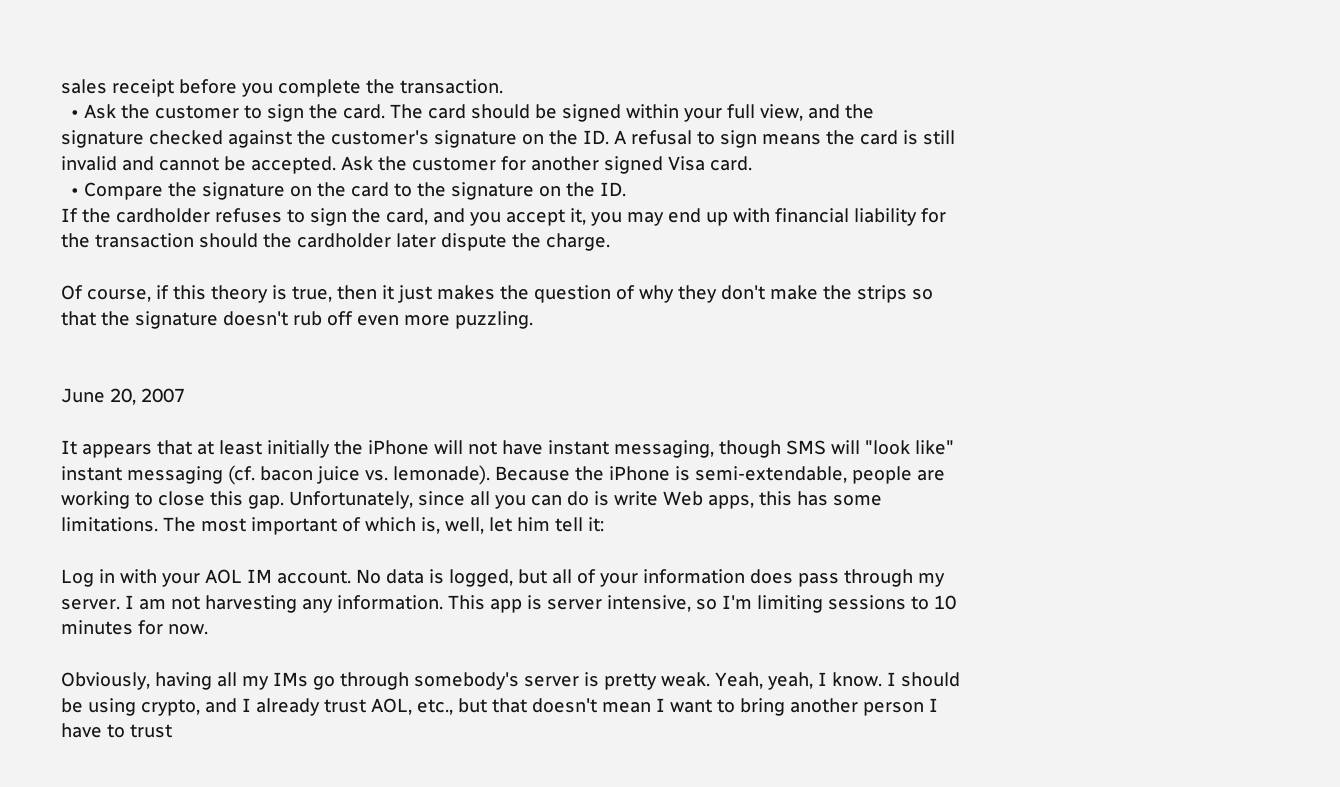sales receipt before you complete the transaction.
  • Ask the customer to sign the card. The card should be signed within your full view, and the signature checked against the customer's signature on the ID. A refusal to sign means the card is still invalid and cannot be accepted. Ask the customer for another signed Visa card.
  • Compare the signature on the card to the signature on the ID.
If the cardholder refuses to sign the card, and you accept it, you may end up with financial liability for the transaction should the cardholder later dispute the charge.

Of course, if this theory is true, then it just makes the question of why they don't make the strips so that the signature doesn't rub off even more puzzling.


June 20, 2007

It appears that at least initially the iPhone will not have instant messaging, though SMS will "look like" instant messaging (cf. bacon juice vs. lemonade). Because the iPhone is semi-extendable, people are working to close this gap. Unfortunately, since all you can do is write Web apps, this has some limitations. The most important of which is, well, let him tell it:

Log in with your AOL IM account. No data is logged, but all of your information does pass through my server. I am not harvesting any information. This app is server intensive, so I'm limiting sessions to 10 minutes for now.

Obviously, having all my IMs go through somebody's server is pretty weak. Yeah, yeah, I know. I should be using crypto, and I already trust AOL, etc., but that doesn't mean I want to bring another person I have to trust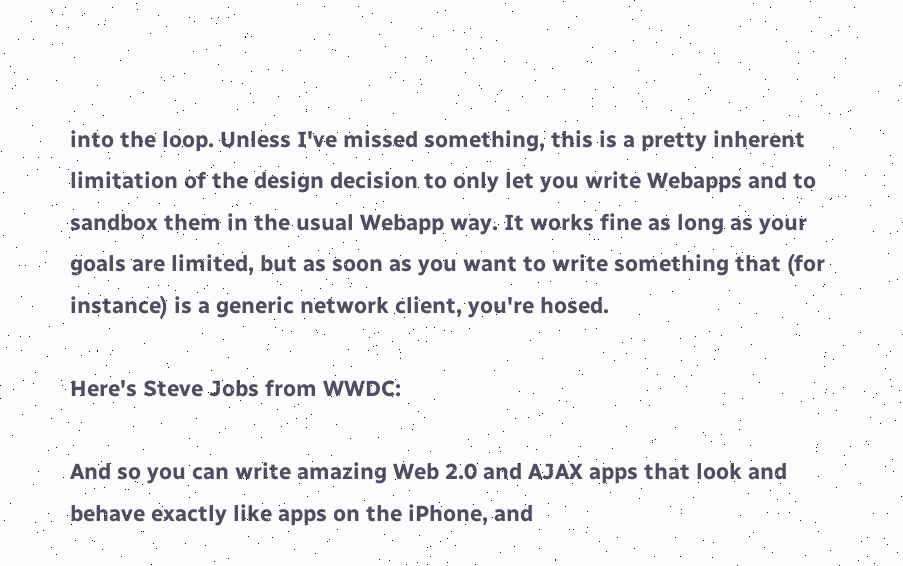into the loop. Unless I've missed something, this is a pretty inherent limitation of the design decision to only let you write Webapps and to sandbox them in the usual Webapp way. It works fine as long as your goals are limited, but as soon as you want to write something that (for instance) is a generic network client, you're hosed.

Here's Steve Jobs from WWDC:

And so you can write amazing Web 2.0 and AJAX apps that look and behave exactly like apps on the iPhone, and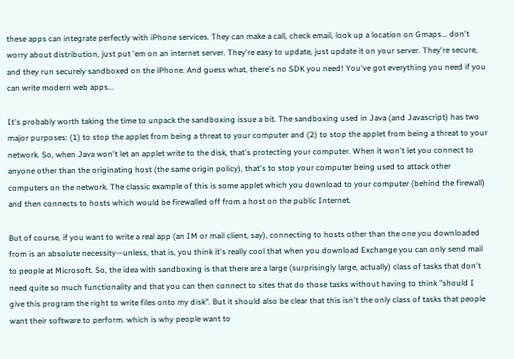these apps can integrate perfectly with iPhone services. They can make a call, check email, look up a location on Gmaps... don't worry about distribution, just put 'em on an internet server. They're easy to update, just update it on your server. They're secure, and they run securely sandboxed on the iPhone. And guess what, there's no SDK you need! You've got everything you need if you can write modern web apps...

It's probably worth taking the time to unpack the sandboxing issue a bit. The sandboxing used in Java (and Javascript) has two major purposes: (1) to stop the applet from being a threat to your computer and (2) to stop the applet from being a threat to your network. So, when Java won't let an applet write to the disk, that's protecting your computer. When it won't let you connect to anyone other than the originating host (the same origin policy), that's to stop your computer being used to attack other computers on the network. The classic example of this is some applet which you download to your computer (behind the firewall) and then connects to hosts which would be firewalled off from a host on the public Internet.

But of course, if you want to write a real app (an IM or mail client, say), connecting to hosts other than the one you downloaded from is an absolute necessity—unless, that is, you think it's really cool that when you download Exchange you can only send mail to people at Microsoft. So, the idea with sandboxing is that there are a large (surprisingly large, actually) class of tasks that don't need quite so much functionality and that you can then connect to sites that do those tasks without having to think "should I give this program the right to write files onto my disk". But it should also be clear that this isn't the only class of tasks that people want their software to perform. which is why people want to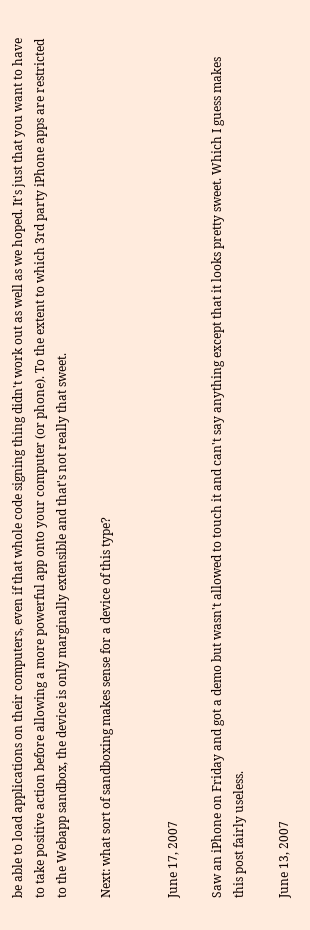be able to load applications on their computers, even if that whole code signing thing didn't work out as well as we hoped. It's just that you want to have to take positive action before allowing a more powerful app onto your computer (or phone). To the extent to which 3rd party iPhone apps are restricted to the Webapp sandbox, the device is only marginally extensible and that's not really that sweet.

Next: what sort of sandboxing makes sense for a device of this type?


June 17, 2007

Saw an iPhone on Friday and got a demo but wasn't allowed to touch it and can't say anything except that it looks pretty sweet. Which I guess makes this post fairly useless.

June 13, 2007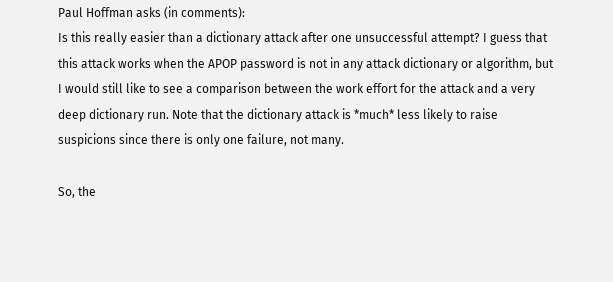Paul Hoffman asks (in comments):
Is this really easier than a dictionary attack after one unsuccessful attempt? I guess that this attack works when the APOP password is not in any attack dictionary or algorithm, but I would still like to see a comparison between the work effort for the attack and a very deep dictionary run. Note that the dictionary attack is *much* less likely to raise suspicions since there is only one failure, not many.

So, the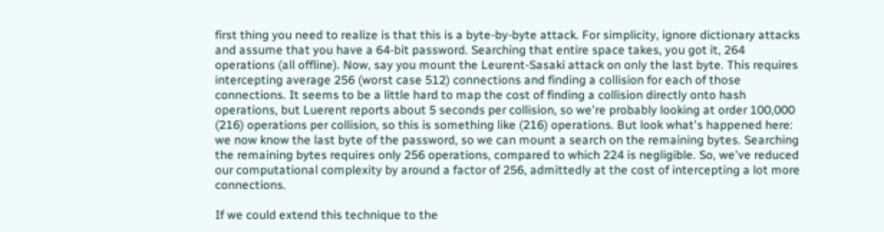first thing you need to realize is that this is a byte-by-byte attack. For simplicity, ignore dictionary attacks and assume that you have a 64-bit password. Searching that entire space takes, you got it, 264 operations (all offline). Now, say you mount the Leurent-Sasaki attack on only the last byte. This requires intercepting average 256 (worst case 512) connections and finding a collision for each of those connections. It seems to be a little hard to map the cost of finding a collision directly onto hash operations, but Luerent reports about 5 seconds per collision, so we're probably looking at order 100,000 (216) operations per collision, so this is something like (216) operations. But look what's happened here: we now know the last byte of the password, so we can mount a search on the remaining bytes. Searching the remaining bytes requires only 256 operations, compared to which 224 is negligible. So, we've reduced our computational complexity by around a factor of 256, admittedly at the cost of intercepting a lot more connections.

If we could extend this technique to the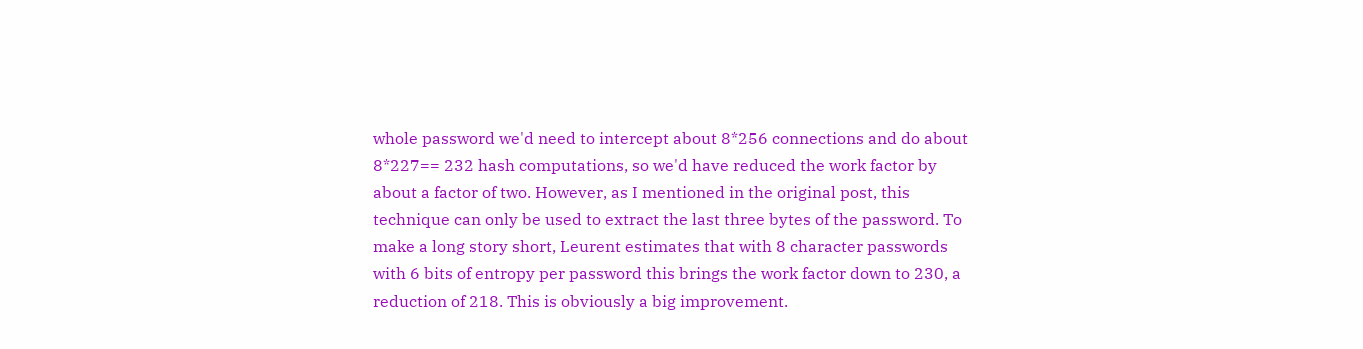whole password we'd need to intercept about 8*256 connections and do about 8*227== 232 hash computations, so we'd have reduced the work factor by about a factor of two. However, as I mentioned in the original post, this technique can only be used to extract the last three bytes of the password. To make a long story short, Leurent estimates that with 8 character passwords with 6 bits of entropy per password this brings the work factor down to 230, a reduction of 218. This is obviously a big improvement.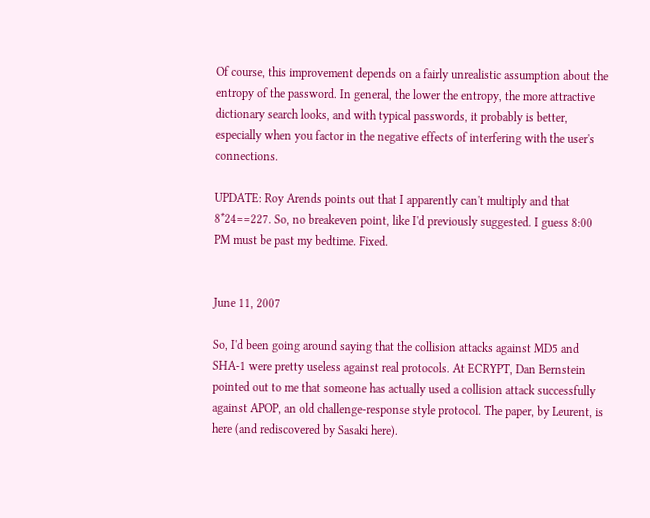Of course, this improvement depends on a fairly unrealistic assumption about the entropy of the password. In general, the lower the entropy, the more attractive dictionary search looks, and with typical passwords, it probably is better, especially when you factor in the negative effects of interfering with the user's connections.

UPDATE: Roy Arends points out that I apparently can't multiply and that 8*24==227. So, no breakeven point, like I'd previously suggested. I guess 8:00 PM must be past my bedtime. Fixed.


June 11, 2007

So, I'd been going around saying that the collision attacks against MD5 and SHA-1 were pretty useless against real protocols. At ECRYPT, Dan Bernstein pointed out to me that someone has actually used a collision attack successfully against APOP, an old challenge-response style protocol. The paper, by Leurent, is here (and rediscovered by Sasaki here).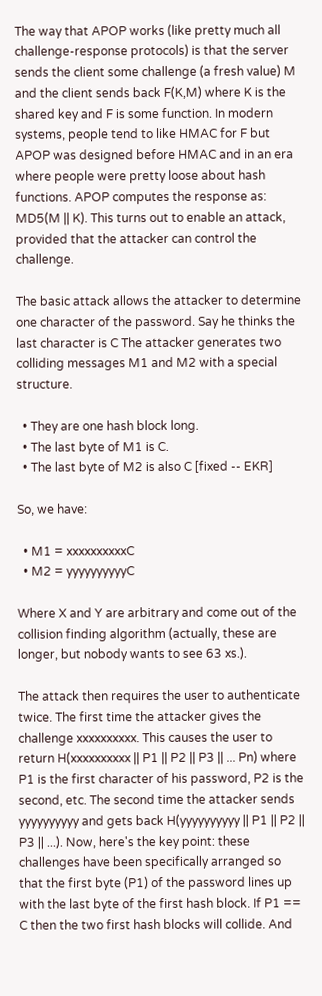The way that APOP works (like pretty much all challenge-response protocols) is that the server sends the client some challenge (a fresh value) M and the client sends back F(K,M) where K is the shared key and F is some function. In modern systems, people tend to like HMAC for F but APOP was designed before HMAC and in an era where people were pretty loose about hash functions. APOP computes the response as: MD5(M || K). This turns out to enable an attack, provided that the attacker can control the challenge.

The basic attack allows the attacker to determine one character of the password. Say he thinks the last character is C The attacker generates two colliding messages M1 and M2 with a special structure.

  • They are one hash block long.
  • The last byte of M1 is C.
  • The last byte of M2 is also C [fixed -- EKR]

So, we have:

  • M1 = xxxxxxxxxxC
  • M2 = yyyyyyyyyyC

Where X and Y are arbitrary and come out of the collision finding algorithm (actually, these are longer, but nobody wants to see 63 xs.).

The attack then requires the user to authenticate twice. The first time the attacker gives the challenge xxxxxxxxxx. This causes the user to return H(xxxxxxxxxx || P1 || P2 || P3 || ... Pn) where P1 is the first character of his password, P2 is the second, etc. The second time the attacker sends yyyyyyyyyy and gets back H(yyyyyyyyyy || P1 || P2 || P3 || ...). Now, here's the key point: these challenges have been specifically arranged so that the first byte (P1) of the password lines up with the last byte of the first hash block. If P1 == C then the two first hash blocks will collide. And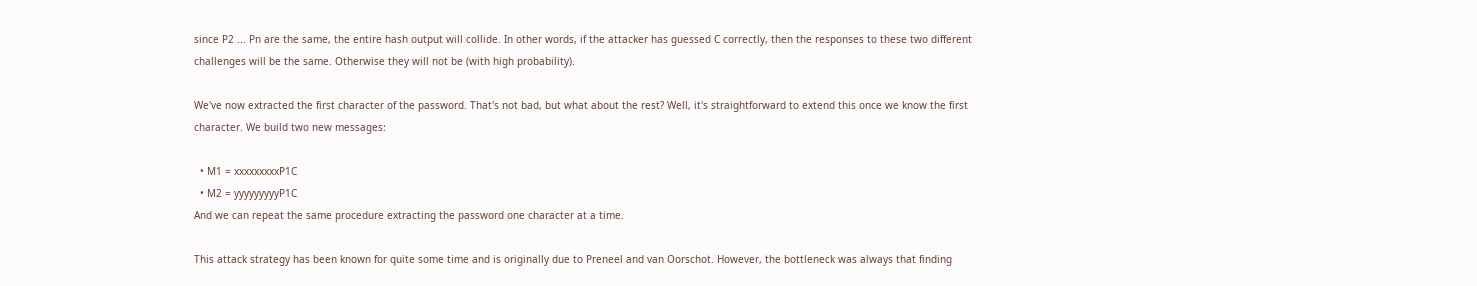since P2 ... Pn are the same, the entire hash output will collide. In other words, if the attacker has guessed C correctly, then the responses to these two different challenges will be the same. Otherwise they will not be (with high probability).

We've now extracted the first character of the password. That's not bad, but what about the rest? Well, it's straightforward to extend this once we know the first character. We build two new messages:

  • M1 = xxxxxxxxxP1C
  • M2 = yyyyyyyyyP1C
And we can repeat the same procedure extracting the password one character at a time.

This attack strategy has been known for quite some time and is originally due to Preneel and van Oorschot. However, the bottleneck was always that finding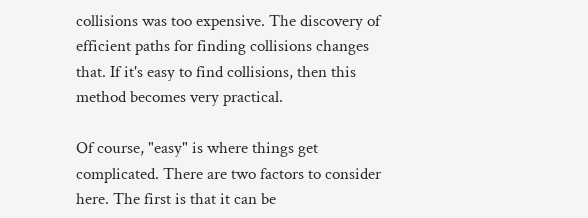collisions was too expensive. The discovery of efficient paths for finding collisions changes that. If it's easy to find collisions, then this method becomes very practical.

Of course, "easy" is where things get complicated. There are two factors to consider here. The first is that it can be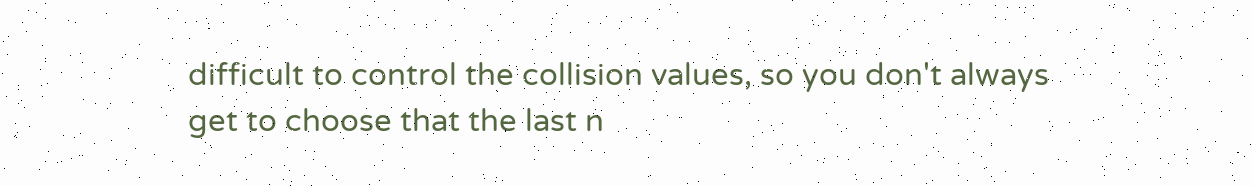difficult to control the collision values, so you don't always get to choose that the last n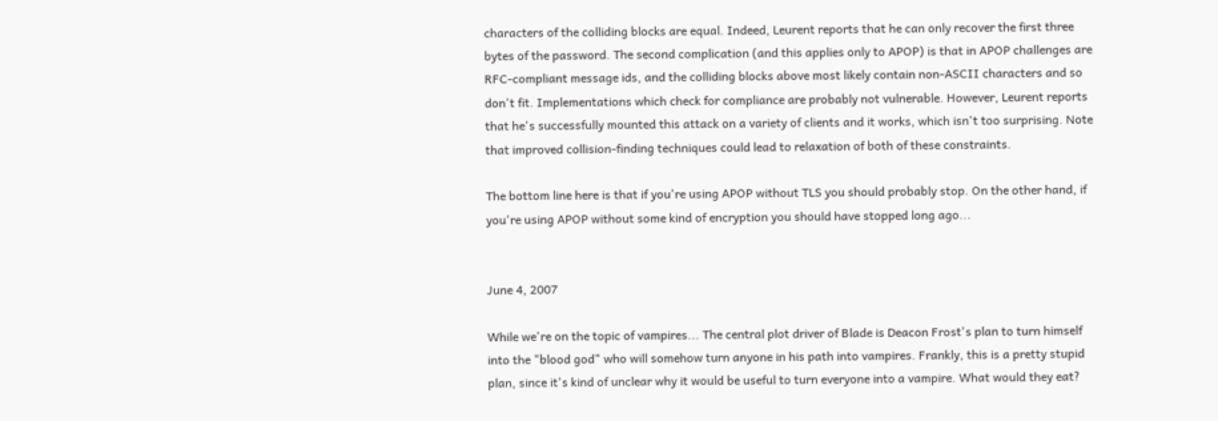characters of the colliding blocks are equal. Indeed, Leurent reports that he can only recover the first three bytes of the password. The second complication (and this applies only to APOP) is that in APOP challenges are RFC-compliant message ids, and the colliding blocks above most likely contain non-ASCII characters and so don't fit. Implementations which check for compliance are probably not vulnerable. However, Leurent reports that he's successfully mounted this attack on a variety of clients and it works, which isn't too surprising. Note that improved collision-finding techniques could lead to relaxation of both of these constraints.

The bottom line here is that if you're using APOP without TLS you should probably stop. On the other hand, if you're using APOP without some kind of encryption you should have stopped long ago...


June 4, 2007

While we're on the topic of vampires... The central plot driver of Blade is Deacon Frost's plan to turn himself into the "blood god" who will somehow turn anyone in his path into vampires. Frankly, this is a pretty stupid plan, since it's kind of unclear why it would be useful to turn everyone into a vampire. What would they eat?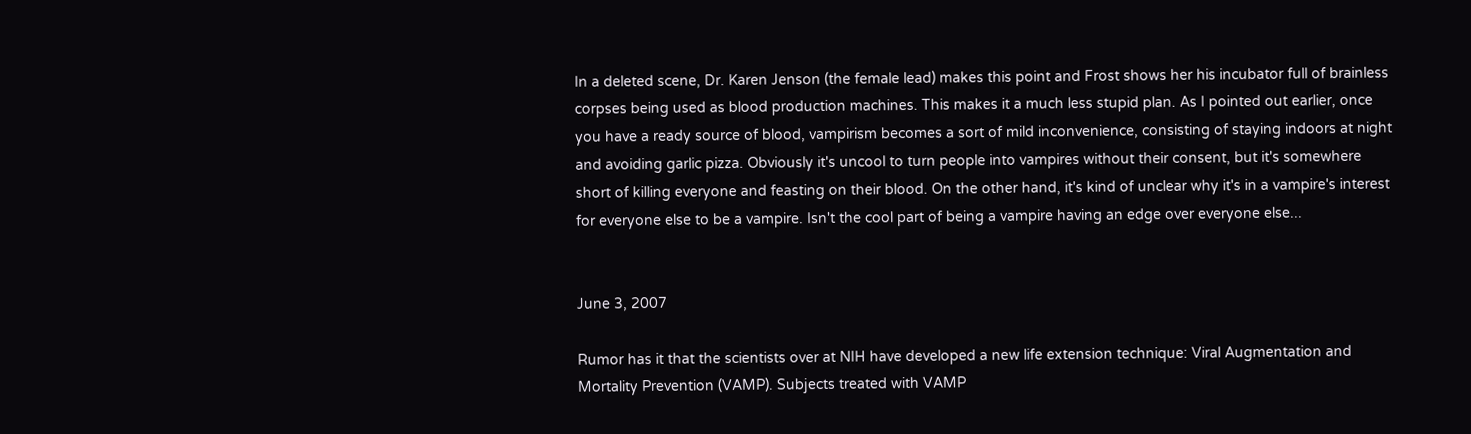In a deleted scene, Dr. Karen Jenson (the female lead) makes this point and Frost shows her his incubator full of brainless corpses being used as blood production machines. This makes it a much less stupid plan. As I pointed out earlier, once you have a ready source of blood, vampirism becomes a sort of mild inconvenience, consisting of staying indoors at night and avoiding garlic pizza. Obviously it's uncool to turn people into vampires without their consent, but it's somewhere short of killing everyone and feasting on their blood. On the other hand, it's kind of unclear why it's in a vampire's interest for everyone else to be a vampire. Isn't the cool part of being a vampire having an edge over everyone else...


June 3, 2007

Rumor has it that the scientists over at NIH have developed a new life extension technique: Viral Augmentation and Mortality Prevention (VAMP). Subjects treated with VAMP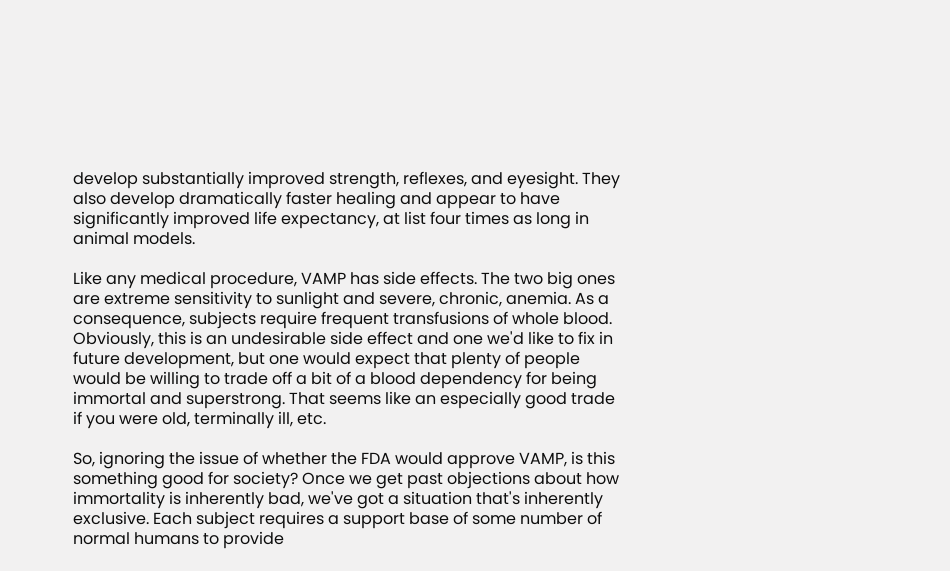develop substantially improved strength, reflexes, and eyesight. They also develop dramatically faster healing and appear to have significantly improved life expectancy, at list four times as long in animal models.

Like any medical procedure, VAMP has side effects. The two big ones are extreme sensitivity to sunlight and severe, chronic, anemia. As a consequence, subjects require frequent transfusions of whole blood. Obviously, this is an undesirable side effect and one we'd like to fix in future development, but one would expect that plenty of people would be willing to trade off a bit of a blood dependency for being immortal and superstrong. That seems like an especially good trade if you were old, terminally ill, etc.

So, ignoring the issue of whether the FDA would approve VAMP, is this something good for society? Once we get past objections about how immortality is inherently bad, we've got a situation that's inherently exclusive. Each subject requires a support base of some number of normal humans to provide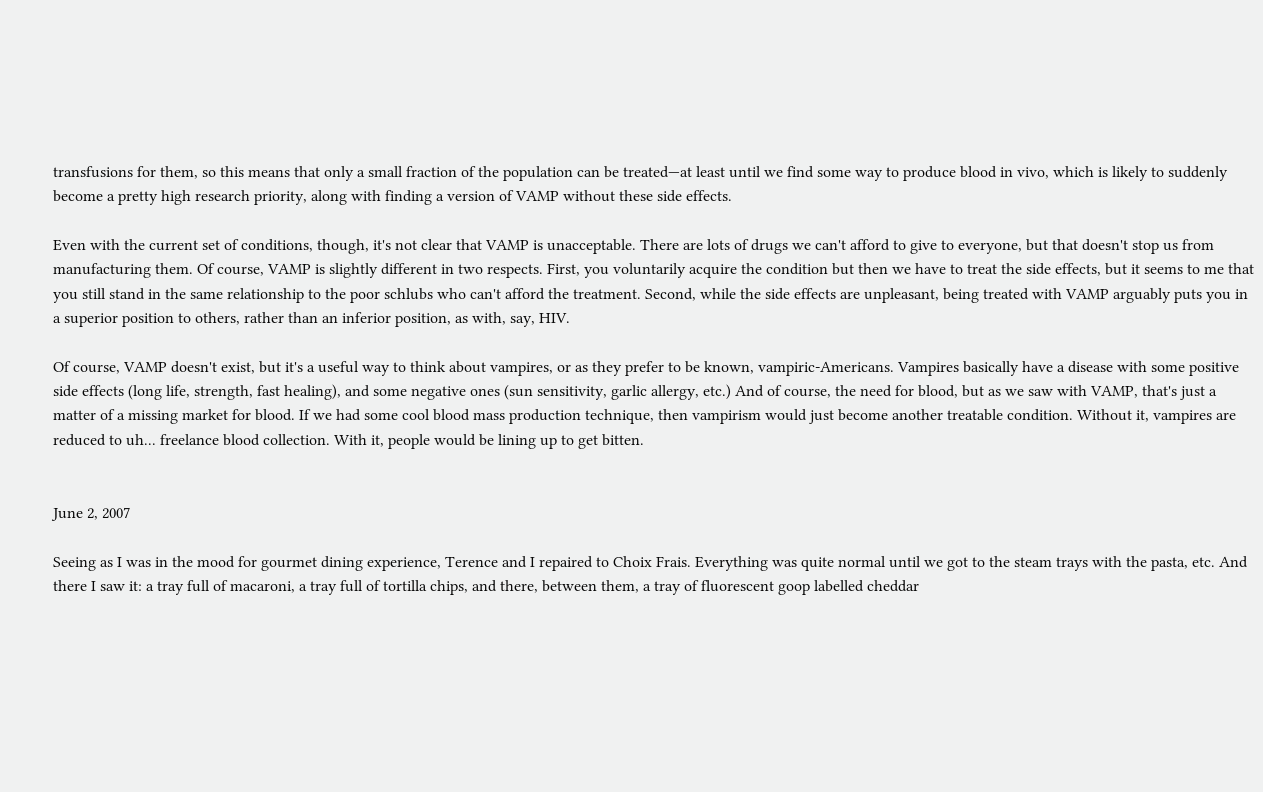transfusions for them, so this means that only a small fraction of the population can be treated—at least until we find some way to produce blood in vivo, which is likely to suddenly become a pretty high research priority, along with finding a version of VAMP without these side effects.

Even with the current set of conditions, though, it's not clear that VAMP is unacceptable. There are lots of drugs we can't afford to give to everyone, but that doesn't stop us from manufacturing them. Of course, VAMP is slightly different in two respects. First, you voluntarily acquire the condition but then we have to treat the side effects, but it seems to me that you still stand in the same relationship to the poor schlubs who can't afford the treatment. Second, while the side effects are unpleasant, being treated with VAMP arguably puts you in a superior position to others, rather than an inferior position, as with, say, HIV.

Of course, VAMP doesn't exist, but it's a useful way to think about vampires, or as they prefer to be known, vampiric-Americans. Vampires basically have a disease with some positive side effects (long life, strength, fast healing), and some negative ones (sun sensitivity, garlic allergy, etc.) And of course, the need for blood, but as we saw with VAMP, that's just a matter of a missing market for blood. If we had some cool blood mass production technique, then vampirism would just become another treatable condition. Without it, vampires are reduced to uh... freelance blood collection. With it, people would be lining up to get bitten.


June 2, 2007

Seeing as I was in the mood for gourmet dining experience, Terence and I repaired to Choix Frais. Everything was quite normal until we got to the steam trays with the pasta, etc. And there I saw it: a tray full of macaroni, a tray full of tortilla chips, and there, between them, a tray of fluorescent goop labelled cheddar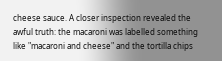cheese sauce. A closer inspection revealed the awful truth: the macaroni was labelled something like "macaroni and cheese" and the tortilla chips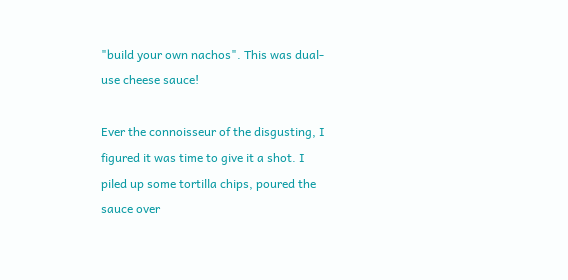"build your own nachos". This was dual-use cheese sauce!

Ever the connoisseur of the disgusting, I figured it was time to give it a shot. I piled up some tortilla chips, poured the sauce over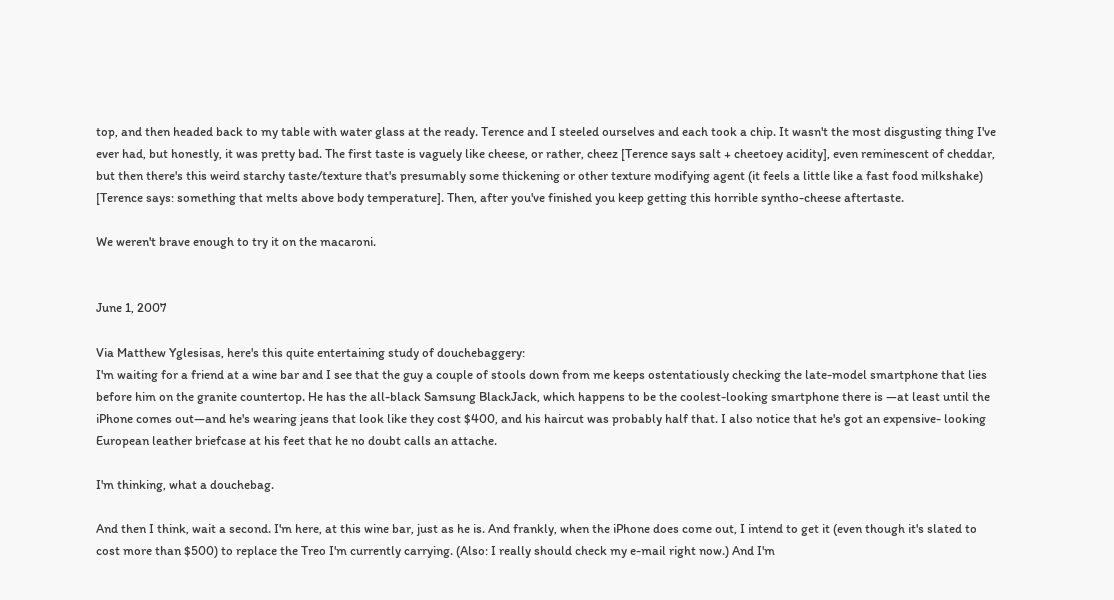top, and then headed back to my table with water glass at the ready. Terence and I steeled ourselves and each took a chip. It wasn't the most disgusting thing I've ever had, but honestly, it was pretty bad. The first taste is vaguely like cheese, or rather, cheez [Terence says salt + cheetoey acidity], even reminescent of cheddar, but then there's this weird starchy taste/texture that's presumably some thickening or other texture modifying agent (it feels a little like a fast food milkshake) [Terence says: something that melts above body temperature]. Then, after you've finished you keep getting this horrible syntho-cheese aftertaste.

We weren't brave enough to try it on the macaroni.


June 1, 2007

Via Matthew Yglesisas, here's this quite entertaining study of douchebaggery:
I'm waiting for a friend at a wine bar and I see that the guy a couple of stools down from me keeps ostentatiously checking the late-model smartphone that lies before him on the granite countertop. He has the all-black Samsung BlackJack, which happens to be the coolest-looking smartphone there is —at least until the iPhone comes out—and he's wearing jeans that look like they cost $400, and his haircut was probably half that. I also notice that he's got an expensive- looking European leather briefcase at his feet that he no doubt calls an attache.

I'm thinking, what a douchebag.

And then I think, wait a second. I'm here, at this wine bar, just as he is. And frankly, when the iPhone does come out, I intend to get it (even though it's slated to cost more than $500) to replace the Treo I'm currently carrying. (Also: I really should check my e-mail right now.) And I'm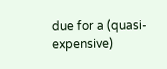due for a (quasi-expensive)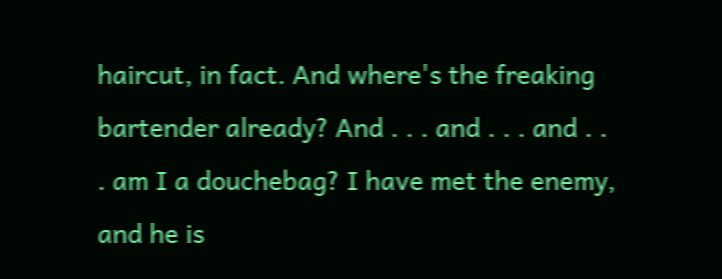haircut, in fact. And where's the freaking bartender already? And . . . and . . . and . . . am I a douchebag? I have met the enemy, and he is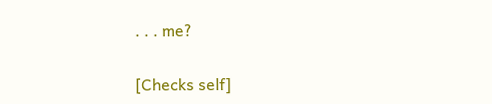. . . me?

[Checks self]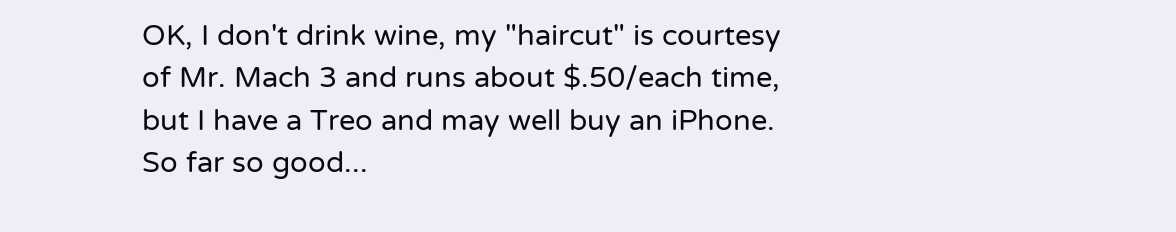OK, I don't drink wine, my "haircut" is courtesy of Mr. Mach 3 and runs about $.50/each time, but I have a Treo and may well buy an iPhone. So far so good...